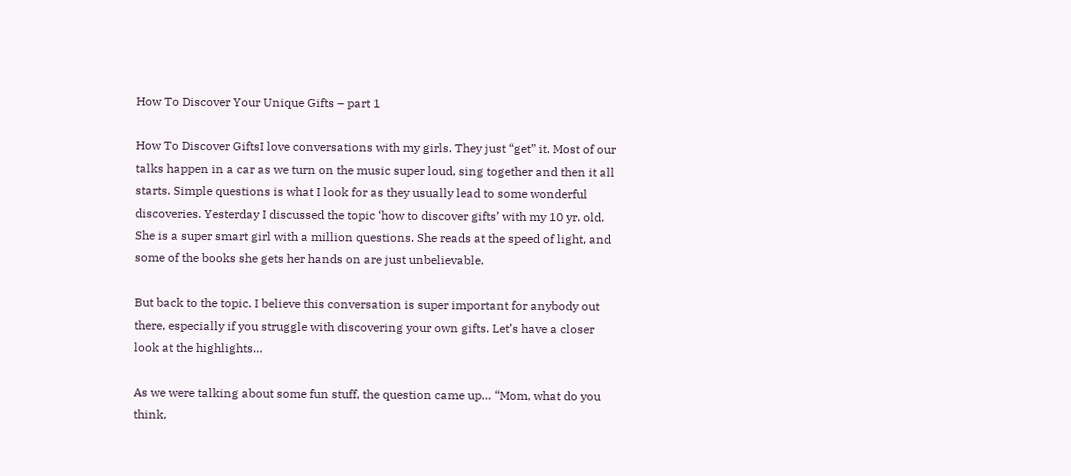How To Discover Your Unique Gifts – part 1

How To Discover GiftsI love conversations with my girls. They just “get” it. Most of our talks happen in a car as we turn on the music super loud, sing together and then it all starts. Simple questions is what I look for as they usually lead to some wonderful discoveries. Yesterday I discussed the topic ‘how to discover gifts’ with my 10 yr. old. She is a super smart girl with a million questions. She reads at the speed of light, and some of the books she gets her hands on are just unbelievable.

But back to the topic. I believe this conversation is super important for anybody out there, especially if you struggle with discovering your own gifts. Let’s have a closer look at the highlights…

As we were talking about some fun stuff, the question came up… “Mom, what do you think,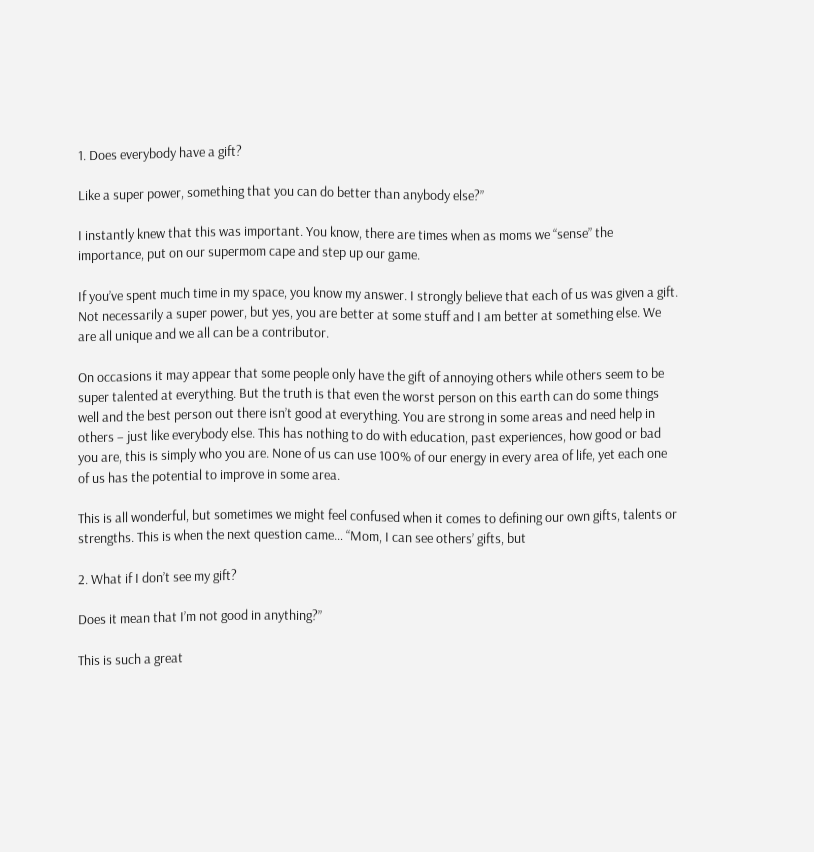1. Does everybody have a gift?

Like a super power, something that you can do better than anybody else?”

I instantly knew that this was important. You know, there are times when as moms we “sense” the importance, put on our supermom cape and step up our game.

If you’ve spent much time in my space, you know my answer. I strongly believe that each of us was given a gift. Not necessarily a super power, but yes, you are better at some stuff and I am better at something else. We are all unique and we all can be a contributor.

On occasions it may appear that some people only have the gift of annoying others while others seem to be super talented at everything. But the truth is that even the worst person on this earth can do some things well and the best person out there isn’t good at everything. You are strong in some areas and need help in others – just like everybody else. This has nothing to do with education, past experiences, how good or bad you are, this is simply who you are. None of us can use 100% of our energy in every area of life, yet each one of us has the potential to improve in some area.

This is all wonderful, but sometimes we might feel confused when it comes to defining our own gifts, talents or strengths. This is when the next question came… “Mom, I can see others’ gifts, but

2. What if I don’t see my gift?

Does it mean that I’m not good in anything?”

This is such a great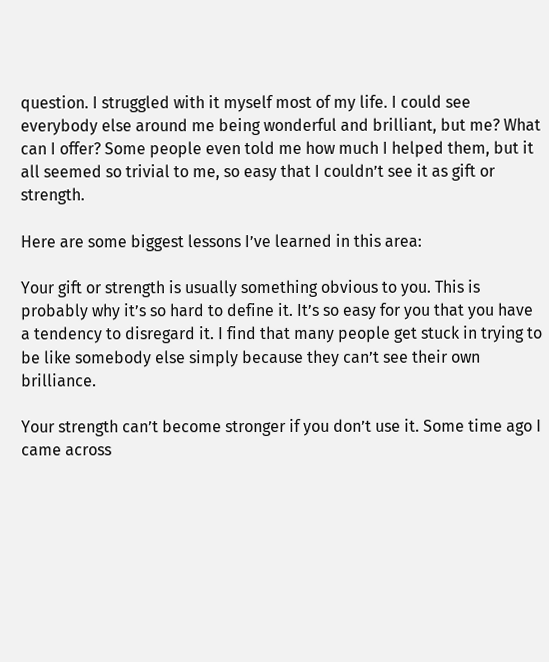question. I struggled with it myself most of my life. I could see everybody else around me being wonderful and brilliant, but me? What can I offer? Some people even told me how much I helped them, but it all seemed so trivial to me, so easy that I couldn’t see it as gift or strength.

Here are some biggest lessons I’ve learned in this area:

Your gift or strength is usually something obvious to you. This is probably why it’s so hard to define it. It’s so easy for you that you have a tendency to disregard it. I find that many people get stuck in trying to be like somebody else simply because they can’t see their own brilliance.

Your strength can’t become stronger if you don’t use it. Some time ago I came across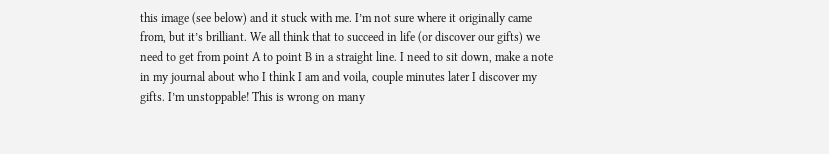this image (see below) and it stuck with me. I’m not sure where it originally came from, but it’s brilliant. We all think that to succeed in life (or discover our gifts) we need to get from point A to point B in a straight line. I need to sit down, make a note in my journal about who I think I am and voila, couple minutes later I discover my gifts. I’m unstoppable! This is wrong on many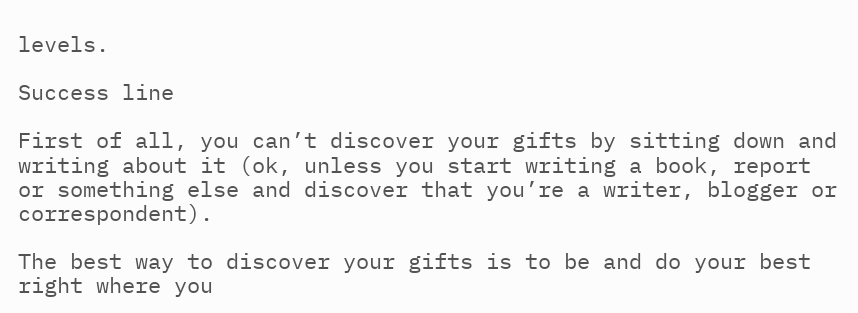levels.

Success line

First of all, you can’t discover your gifts by sitting down and writing about it (ok, unless you start writing a book, report or something else and discover that you’re a writer, blogger or correspondent).

The best way to discover your gifts is to be and do your best right where you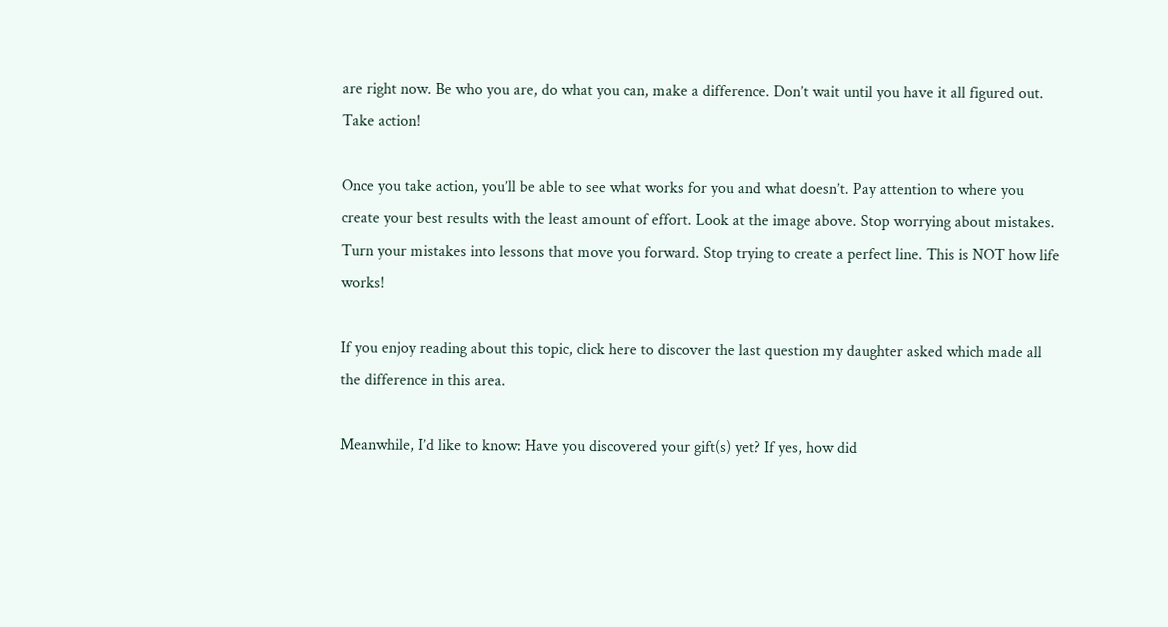are right now. Be who you are, do what you can, make a difference. Don’t wait until you have it all figured out. Take action!

Once you take action, you’ll be able to see what works for you and what doesn’t. Pay attention to where you create your best results with the least amount of effort. Look at the image above. Stop worrying about mistakes. Turn your mistakes into lessons that move you forward. Stop trying to create a perfect line. This is NOT how life works!

If you enjoy reading about this topic, click here to discover the last question my daughter asked which made all the difference in this area.

Meanwhile, I’d like to know: Have you discovered your gift(s) yet? If yes, how did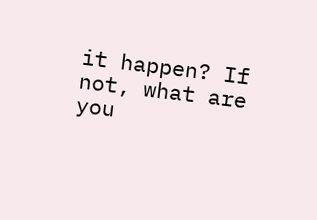it happen? If not, what are you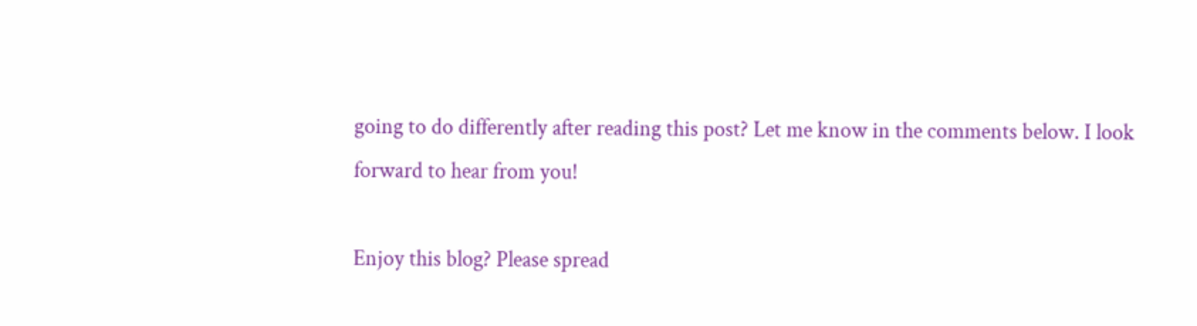going to do differently after reading this post? Let me know in the comments below. I look forward to hear from you!

Enjoy this blog? Please spread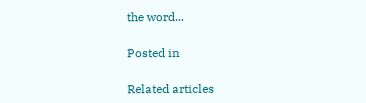the word...

Posted in

Related articles